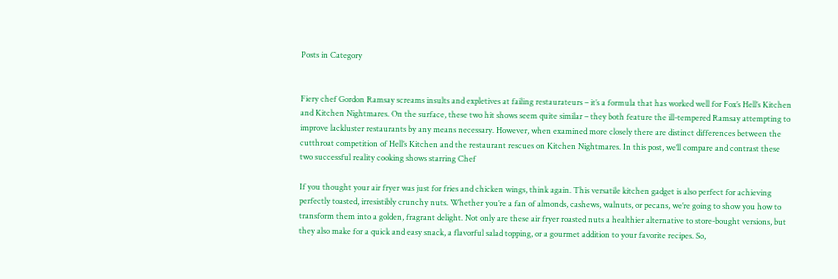Posts in Category


Fiery chef Gordon Ramsay screams insults and expletives at failing restaurateurs – it’s a formula that has worked well for Fox’s Hell’s Kitchen and Kitchen Nightmares. On the surface, these two hit shows seem quite similar – they both feature the ill-tempered Ramsay attempting to improve lackluster restaurants by any means necessary. However, when examined more closely there are distinct differences between the cutthroat competition of Hell’s Kitchen and the restaurant rescues on Kitchen Nightmares. In this post, we’ll compare and contrast these two successful reality cooking shows starring Chef

If you thought your air fryer was just for fries and chicken wings, think again. This versatile kitchen gadget is also perfect for achieving perfectly toasted, irresistibly crunchy nuts. Whether you’re a fan of almonds, cashews, walnuts, or pecans, we’re going to show you how to transform them into a golden, fragrant delight. Not only are these air fryer roasted nuts a healthier alternative to store-bought versions, but they also make for a quick and easy snack, a flavorful salad topping, or a gourmet addition to your favorite recipes. So,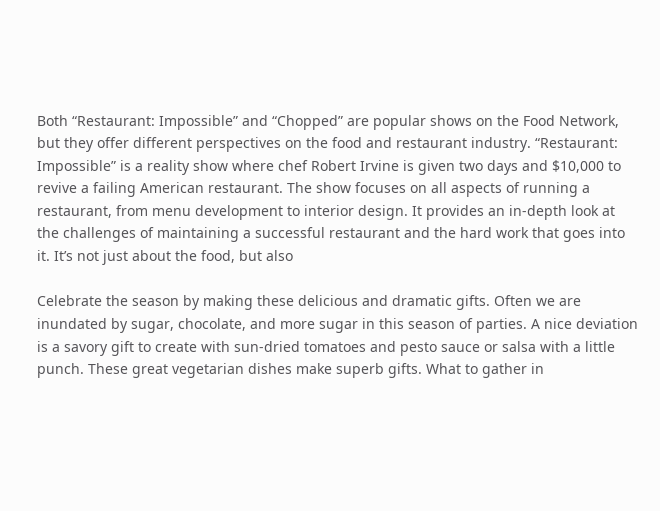Both “Restaurant: Impossible” and “Chopped” are popular shows on the Food Network, but they offer different perspectives on the food and restaurant industry. “Restaurant: Impossible” is a reality show where chef Robert Irvine is given two days and $10,000 to revive a failing American restaurant. The show focuses on all aspects of running a restaurant, from menu development to interior design. It provides an in-depth look at the challenges of maintaining a successful restaurant and the hard work that goes into it. It’s not just about the food, but also

Celebrate the season by making these delicious and dramatic gifts. Often we are inundated by sugar, chocolate, and more sugar in this season of parties. A nice deviation is a savory gift to create with sun-dried tomatoes and pesto sauce or salsa with a little punch. These great vegetarian dishes make superb gifts. What to gather in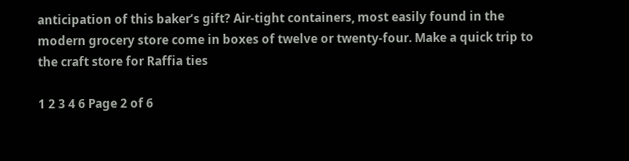anticipation of this baker’s gift? Air-tight containers, most easily found in the modern grocery store come in boxes of twelve or twenty-four. Make a quick trip to the craft store for Raffia ties

1 2 3 4 6 Page 2 of 6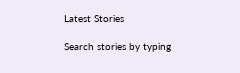Latest Stories

Search stories by typing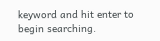keyword and hit enter to begin searching.